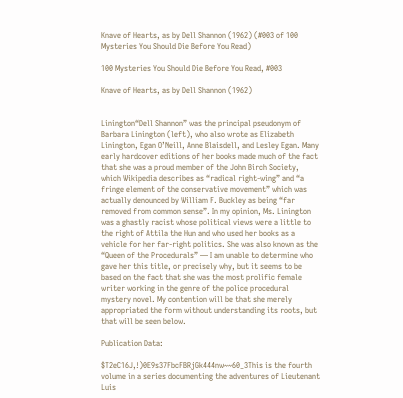Knave of Hearts, as by Dell Shannon (1962) (#003 of 100 Mysteries You Should Die Before You Read)

100 Mysteries You Should Die Before You Read, #003

Knave of Hearts, as by Dell Shannon (1962)


Linington“Dell Shannon” was the principal pseudonym of Barbara Linington (left), who also wrote as Elizabeth Linington, Egan O’Neill, Anne Blaisdell, and Lesley Egan. Many early hardcover editions of her books made much of the fact that she was a proud member of the John Birch Society, which Wikipedia describes as “radical right-wing” and “a fringe element of the conservative movement” which was actually denounced by William F. Buckley as being “far removed from common sense”. In my opinion, Ms. Linington was a ghastly racist whose political views were a little to the right of Attila the Hun and who used her books as a vehicle for her far-right politics. She was also known as the “Queen of the Procedurals” — I am unable to determine who gave her this title, or precisely why, but it seems to be based on the fact that she was the most prolific female writer working in the genre of the police procedural mystery novel. My contention will be that she merely appropriated the form without understanding its roots, but that will be seen below.

Publication Data:

$T2eC16J,!)0E9s37FbcFBRjGk444nw~~60_3This is the fourth volume in a series documenting the adventures of Lieutenant Luis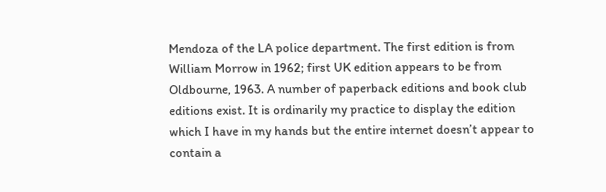Mendoza of the LA police department. The first edition is from William Morrow in 1962; first UK edition appears to be from Oldbourne, 1963. A number of paperback editions and book club editions exist. It is ordinarily my practice to display the edition which I have in my hands but the entire internet doesn’t appear to contain a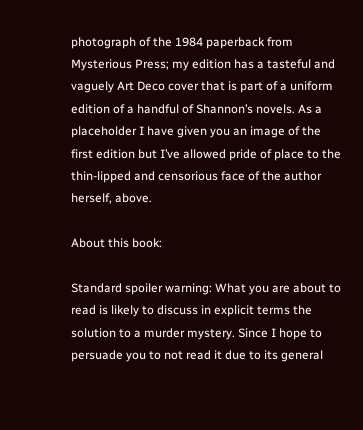photograph of the 1984 paperback from Mysterious Press; my edition has a tasteful and vaguely Art Deco cover that is part of a uniform edition of a handful of Shannon’s novels. As a placeholder I have given you an image of the first edition but I’ve allowed pride of place to the thin-lipped and censorious face of the author herself, above.

About this book:

Standard spoiler warning: What you are about to read is likely to discuss in explicit terms the solution to a murder mystery. Since I hope to persuade you to not read it due to its general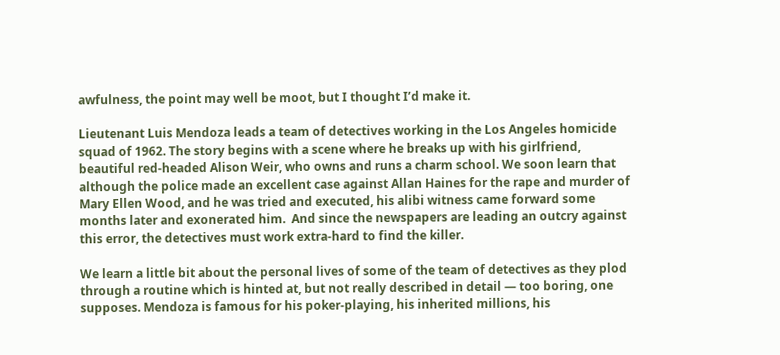awfulness, the point may well be moot, but I thought I’d make it.

Lieutenant Luis Mendoza leads a team of detectives working in the Los Angeles homicide squad of 1962. The story begins with a scene where he breaks up with his girlfriend, beautiful red-headed Alison Weir, who owns and runs a charm school. We soon learn that although the police made an excellent case against Allan Haines for the rape and murder of Mary Ellen Wood, and he was tried and executed, his alibi witness came forward some months later and exonerated him.  And since the newspapers are leading an outcry against this error, the detectives must work extra-hard to find the killer.

We learn a little bit about the personal lives of some of the team of detectives as they plod through a routine which is hinted at, but not really described in detail — too boring, one supposes. Mendoza is famous for his poker-playing, his inherited millions, his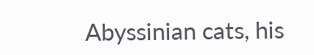Abyssinian cats, his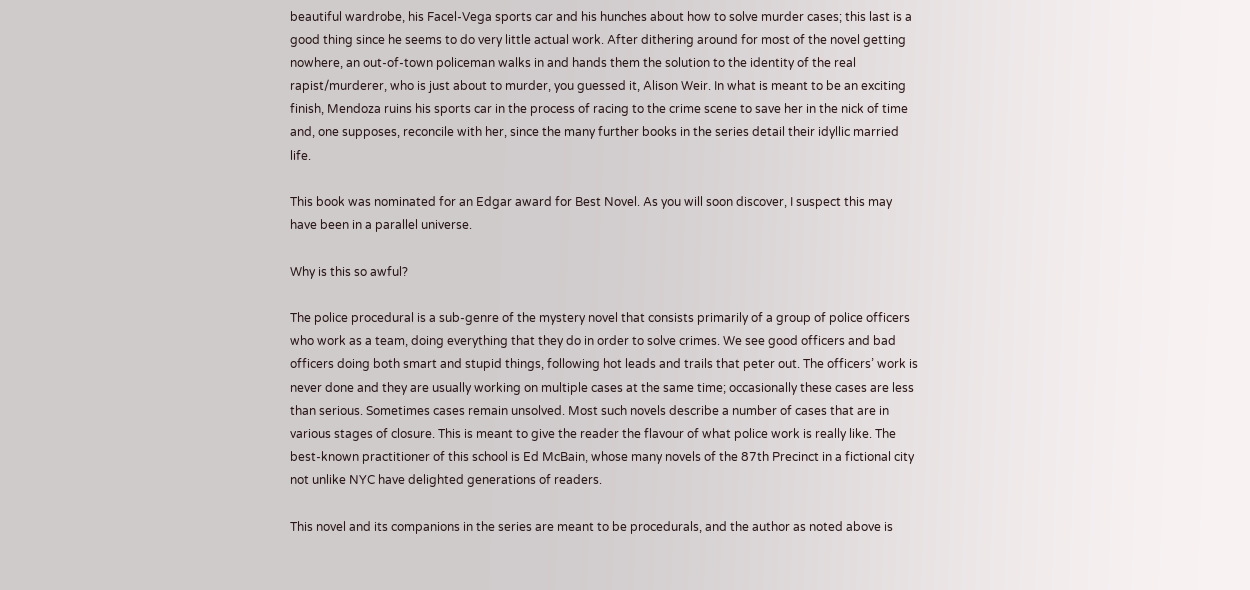beautiful wardrobe, his Facel-Vega sports car and his hunches about how to solve murder cases; this last is a good thing since he seems to do very little actual work. After dithering around for most of the novel getting nowhere, an out-of-town policeman walks in and hands them the solution to the identity of the real rapist/murderer, who is just about to murder, you guessed it, Alison Weir. In what is meant to be an exciting finish, Mendoza ruins his sports car in the process of racing to the crime scene to save her in the nick of time and, one supposes, reconcile with her, since the many further books in the series detail their idyllic married life.

This book was nominated for an Edgar award for Best Novel. As you will soon discover, I suspect this may have been in a parallel universe.

Why is this so awful?

The police procedural is a sub-genre of the mystery novel that consists primarily of a group of police officers who work as a team, doing everything that they do in order to solve crimes. We see good officers and bad officers doing both smart and stupid things, following hot leads and trails that peter out. The officers’ work is never done and they are usually working on multiple cases at the same time; occasionally these cases are less than serious. Sometimes cases remain unsolved. Most such novels describe a number of cases that are in various stages of closure. This is meant to give the reader the flavour of what police work is really like. The best-known practitioner of this school is Ed McBain, whose many novels of the 87th Precinct in a fictional city not unlike NYC have delighted generations of readers.

This novel and its companions in the series are meant to be procedurals, and the author as noted above is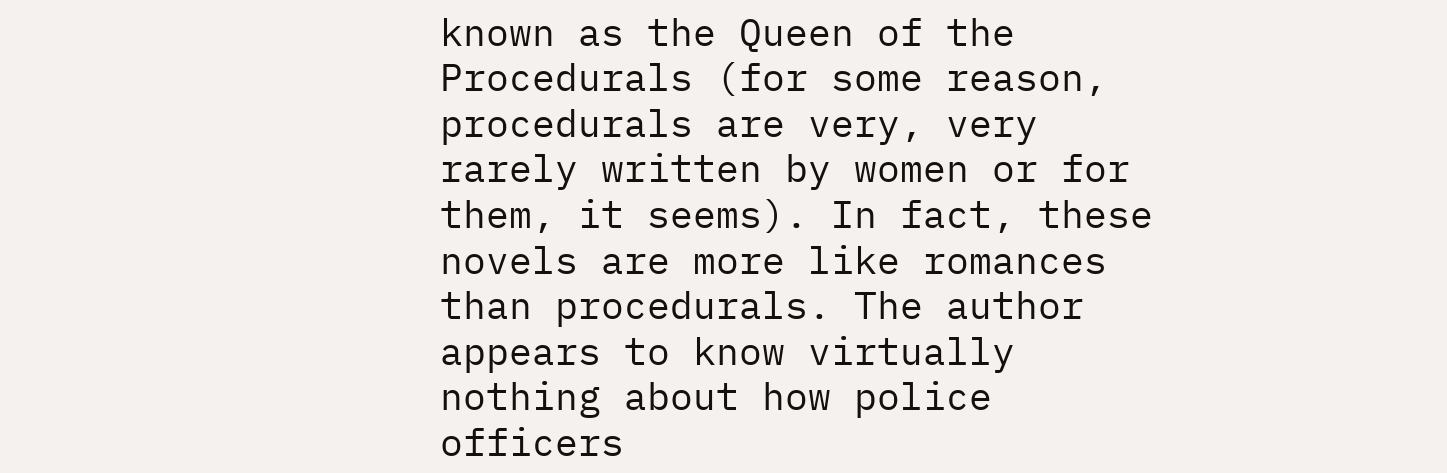known as the Queen of the Procedurals (for some reason, procedurals are very, very rarely written by women or for them, it seems). In fact, these novels are more like romances than procedurals. The author appears to know virtually nothing about how police officers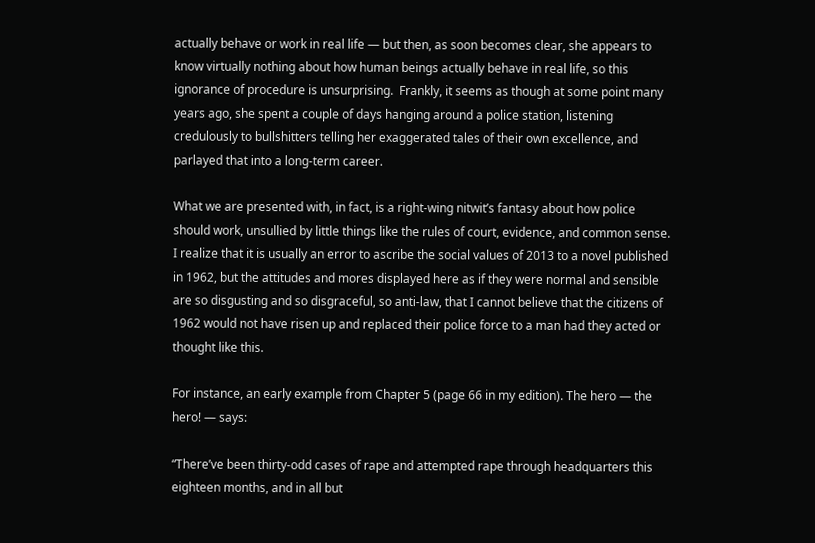actually behave or work in real life — but then, as soon becomes clear, she appears to know virtually nothing about how human beings actually behave in real life, so this ignorance of procedure is unsurprising.  Frankly, it seems as though at some point many years ago, she spent a couple of days hanging around a police station, listening credulously to bullshitters telling her exaggerated tales of their own excellence, and parlayed that into a long-term career.

What we are presented with, in fact, is a right-wing nitwit’s fantasy about how police should work, unsullied by little things like the rules of court, evidence, and common sense. I realize that it is usually an error to ascribe the social values of 2013 to a novel published in 1962, but the attitudes and mores displayed here as if they were normal and sensible are so disgusting and so disgraceful, so anti-law, that I cannot believe that the citizens of 1962 would not have risen up and replaced their police force to a man had they acted or thought like this.

For instance, an early example from Chapter 5 (page 66 in my edition). The hero — the hero! — says:

“There’ve been thirty-odd cases of rape and attempted rape through headquarters this eighteen months, and in all but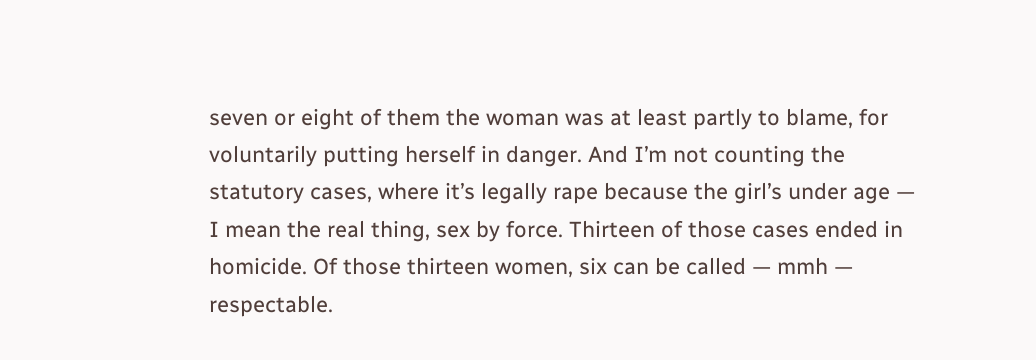seven or eight of them the woman was at least partly to blame, for voluntarily putting herself in danger. And I’m not counting the statutory cases, where it’s legally rape because the girl’s under age — I mean the real thing, sex by force. Thirteen of those cases ended in homicide. Of those thirteen women, six can be called — mmh — respectable.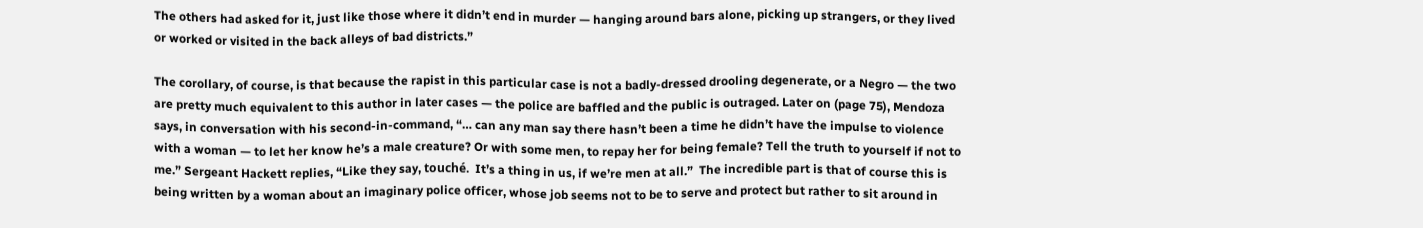The others had asked for it, just like those where it didn’t end in murder — hanging around bars alone, picking up strangers, or they lived or worked or visited in the back alleys of bad districts.”

The corollary, of course, is that because the rapist in this particular case is not a badly-dressed drooling degenerate, or a Negro — the two are pretty much equivalent to this author in later cases — the police are baffled and the public is outraged. Later on (page 75), Mendoza says, in conversation with his second-in-command, “… can any man say there hasn’t been a time he didn’t have the impulse to violence with a woman — to let her know he’s a male creature? Or with some men, to repay her for being female? Tell the truth to yourself if not to me.” Sergeant Hackett replies, “Like they say, touché.  It’s a thing in us, if we’re men at all.”  The incredible part is that of course this is being written by a woman about an imaginary police officer, whose job seems not to be to serve and protect but rather to sit around in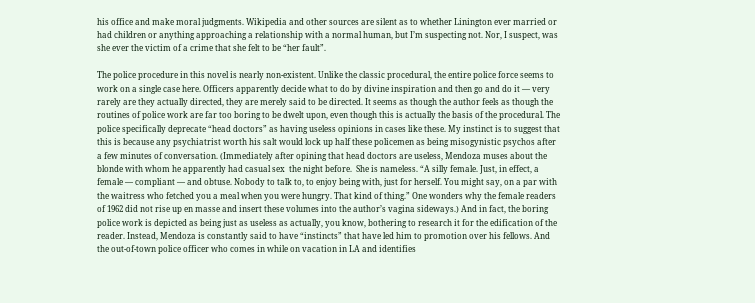his office and make moral judgments. Wikipedia and other sources are silent as to whether Linington ever married or had children or anything approaching a relationship with a normal human, but I’m suspecting not. Nor, I suspect, was she ever the victim of a crime that she felt to be “her fault”.

The police procedure in this novel is nearly non-existent. Unlike the classic procedural, the entire police force seems to work on a single case here. Officers apparently decide what to do by divine inspiration and then go and do it — very rarely are they actually directed, they are merely said to be directed. It seems as though the author feels as though the routines of police work are far too boring to be dwelt upon, even though this is actually the basis of the procedural. The police specifically deprecate “head doctors” as having useless opinions in cases like these. My instinct is to suggest that this is because any psychiatrist worth his salt would lock up half these policemen as being misogynistic psychos after a few minutes of conversation. (Immediately after opining that head doctors are useless, Mendoza muses about the blonde with whom he apparently had casual sex  the night before.  She is nameless. “A silly female. Just, in effect, a female — compliant — and obtuse. Nobody to talk to, to enjoy being with, just for herself. You might say, on a par with the waitress who fetched you a meal when you were hungry. That kind of thing.” One wonders why the female readers of 1962 did not rise up en masse and insert these volumes into the author’s vagina sideways.) And in fact, the boring police work is depicted as being just as useless as actually, you know, bothering to research it for the edification of the reader. Instead, Mendoza is constantly said to have “instincts” that have led him to promotion over his fellows. And the out-of-town police officer who comes in while on vacation in LA and identifies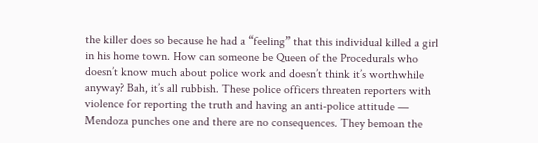the killer does so because he had a “feeling” that this individual killed a girl in his home town. How can someone be Queen of the Procedurals who doesn’t know much about police work and doesn’t think it’s worthwhile anyway? Bah, it’s all rubbish. These police officers threaten reporters with violence for reporting the truth and having an anti-police attitude — Mendoza punches one and there are no consequences. They bemoan the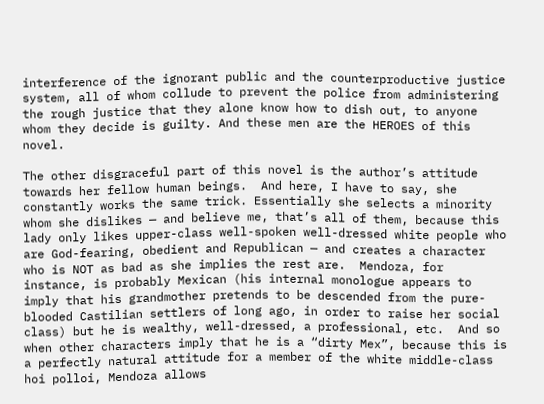interference of the ignorant public and the counterproductive justice system, all of whom collude to prevent the police from administering the rough justice that they alone know how to dish out, to anyone whom they decide is guilty. And these men are the HEROES of this novel.

The other disgraceful part of this novel is the author’s attitude towards her fellow human beings.  And here, I have to say, she constantly works the same trick. Essentially she selects a minority whom she dislikes — and believe me, that’s all of them, because this lady only likes upper-class well-spoken well-dressed white people who are God-fearing, obedient and Republican — and creates a character who is NOT as bad as she implies the rest are.  Mendoza, for instance, is probably Mexican (his internal monologue appears to imply that his grandmother pretends to be descended from the pure-blooded Castilian settlers of long ago, in order to raise her social class) but he is wealthy, well-dressed, a professional, etc.  And so when other characters imply that he is a “dirty Mex”, because this is a perfectly natural attitude for a member of the white middle-class hoi polloi, Mendoza allows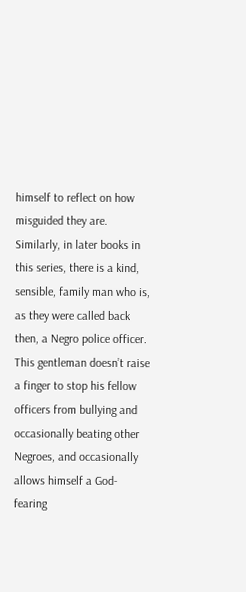himself to reflect on how misguided they are. Similarly, in later books in this series, there is a kind, sensible, family man who is, as they were called back then, a Negro police officer. This gentleman doesn’t raise a finger to stop his fellow officers from bullying and occasionally beating other Negroes, and occasionally allows himself a God-fearing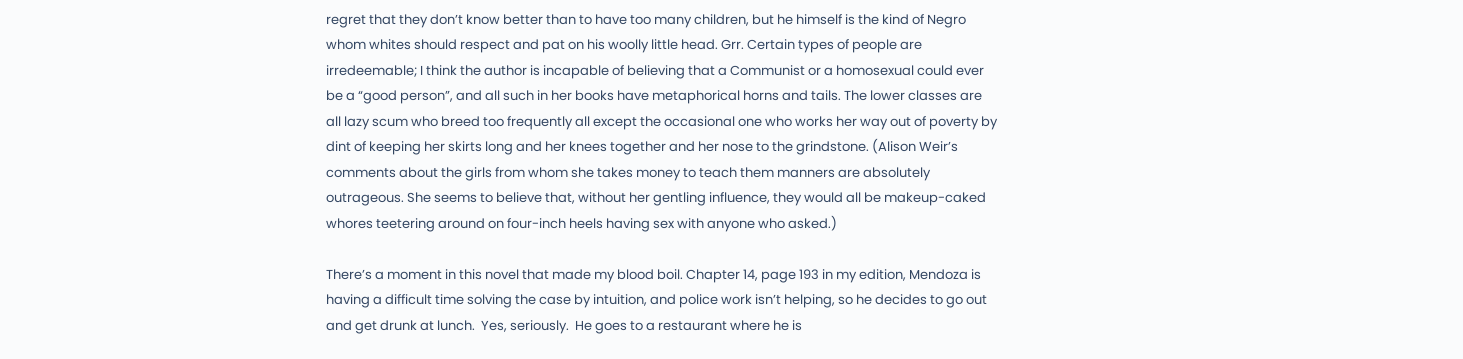regret that they don’t know better than to have too many children, but he himself is the kind of Negro whom whites should respect and pat on his woolly little head. Grr. Certain types of people are irredeemable; I think the author is incapable of believing that a Communist or a homosexual could ever be a “good person”, and all such in her books have metaphorical horns and tails. The lower classes are all lazy scum who breed too frequently all except the occasional one who works her way out of poverty by dint of keeping her skirts long and her knees together and her nose to the grindstone. (Alison Weir’s comments about the girls from whom she takes money to teach them manners are absolutely outrageous. She seems to believe that, without her gentling influence, they would all be makeup-caked whores teetering around on four-inch heels having sex with anyone who asked.)

There’s a moment in this novel that made my blood boil. Chapter 14, page 193 in my edition, Mendoza is having a difficult time solving the case by intuition, and police work isn’t helping, so he decides to go out and get drunk at lunch.  Yes, seriously.  He goes to a restaurant where he is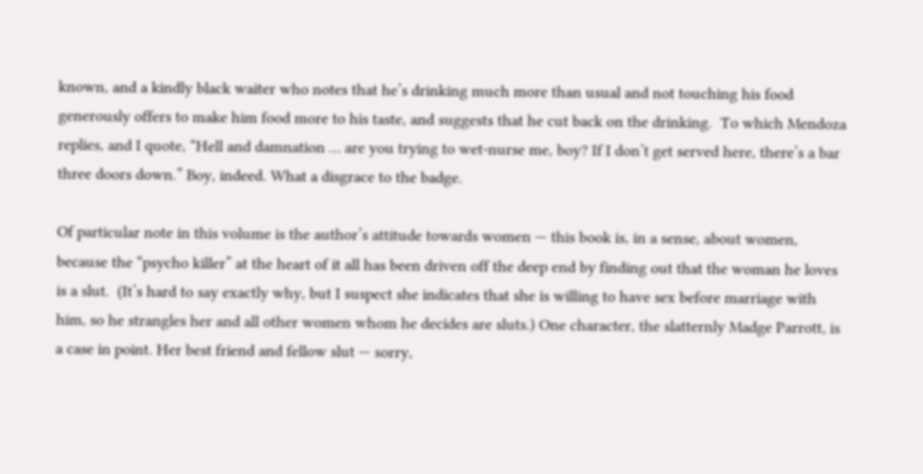known, and a kindly black waiter who notes that he’s drinking much more than usual and not touching his food generously offers to make him food more to his taste, and suggests that he cut back on the drinking.  To which Mendoza replies, and I quote, “Hell and damnation … are you trying to wet-nurse me, boy? If I don’t get served here, there’s a bar three doors down.” Boy, indeed. What a disgrace to the badge.

Of particular note in this volume is the author’s attitude towards women — this book is, in a sense, about women, because the “psycho killer” at the heart of it all has been driven off the deep end by finding out that the woman he loves is a slut.  (It’s hard to say exactly why, but I suspect she indicates that she is willing to have sex before marriage with him, so he strangles her and all other women whom he decides are sluts.) One character, the slatternly Madge Parrott, is a case in point. Her best friend and fellow slut — sorry,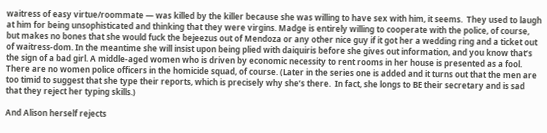waitress of easy virtue/roommate — was killed by the killer because she was willing to have sex with him, it seems.  They used to laugh at him for being unsophisticated and thinking that they were virgins. Madge is entirely willing to cooperate with the police, of course, but makes no bones that she would fuck the bejeezus out of Mendoza or any other nice guy if it got her a wedding ring and a ticket out of waitress-dom. In the meantime she will insist upon being plied with daiquiris before she gives out information, and you know that’s the sign of a bad girl. A middle-aged women who is driven by economic necessity to rent rooms in her house is presented as a fool. There are no women police officers in the homicide squad, of course. (Later in the series one is added and it turns out that the men are too timid to suggest that she type their reports, which is precisely why she’s there.  In fact, she longs to BE their secretary and is sad that they reject her typing skills.)

And Alison herself rejects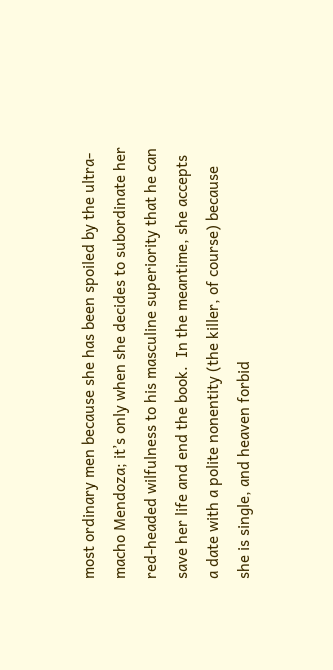most ordinary men because she has been spoiled by the ultra-macho Mendoza; it’s only when she decides to subordinate her red-headed wilfulness to his masculine superiority that he can save her life and end the book.  In the meantime, she accepts a date with a polite nonentity (the killer, of course) because she is single, and heaven forbid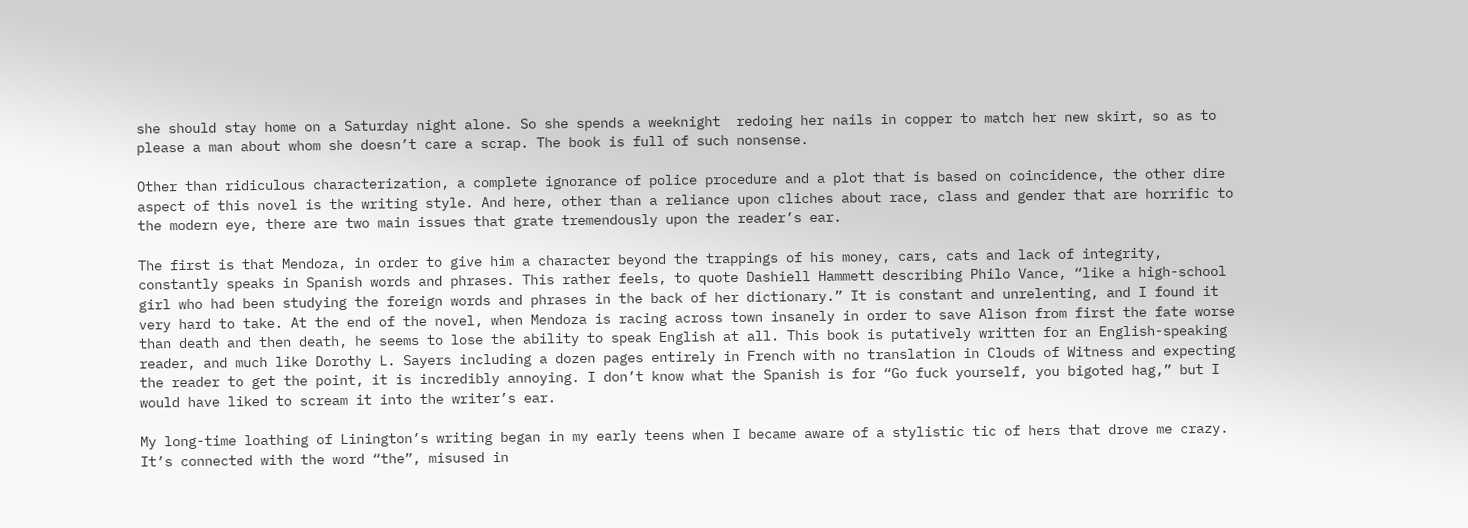she should stay home on a Saturday night alone. So she spends a weeknight  redoing her nails in copper to match her new skirt, so as to please a man about whom she doesn’t care a scrap. The book is full of such nonsense.

Other than ridiculous characterization, a complete ignorance of police procedure and a plot that is based on coincidence, the other dire aspect of this novel is the writing style. And here, other than a reliance upon cliches about race, class and gender that are horrific to the modern eye, there are two main issues that grate tremendously upon the reader’s ear.

The first is that Mendoza, in order to give him a character beyond the trappings of his money, cars, cats and lack of integrity, constantly speaks in Spanish words and phrases. This rather feels, to quote Dashiell Hammett describing Philo Vance, “like a high-school girl who had been studying the foreign words and phrases in the back of her dictionary.” It is constant and unrelenting, and I found it very hard to take. At the end of the novel, when Mendoza is racing across town insanely in order to save Alison from first the fate worse than death and then death, he seems to lose the ability to speak English at all. This book is putatively written for an English-speaking reader, and much like Dorothy L. Sayers including a dozen pages entirely in French with no translation in Clouds of Witness and expecting the reader to get the point, it is incredibly annoying. I don’t know what the Spanish is for “Go fuck yourself, you bigoted hag,” but I would have liked to scream it into the writer’s ear.

My long-time loathing of Linington’s writing began in my early teens when I became aware of a stylistic tic of hers that drove me crazy. It’s connected with the word “the”, misused in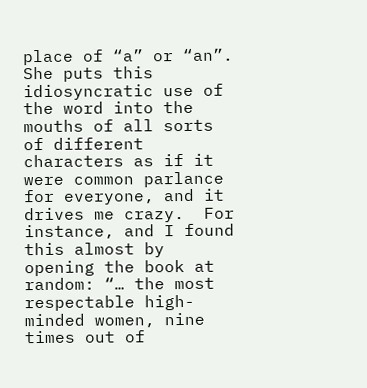place of “a” or “an”. She puts this idiosyncratic use of the word into the mouths of all sorts of different characters as if it were common parlance for everyone, and it drives me crazy.  For instance, and I found this almost by opening the book at random: “… the most respectable high-minded women, nine times out of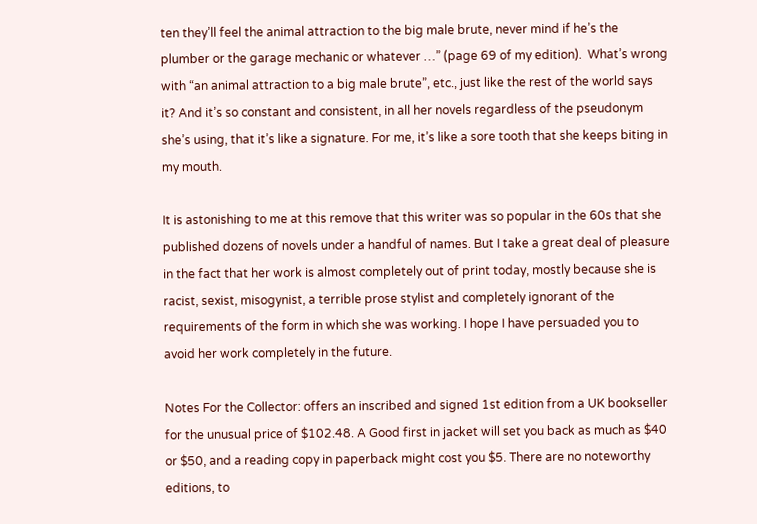ten they’ll feel the animal attraction to the big male brute, never mind if he’s the plumber or the garage mechanic or whatever …” (page 69 of my edition).  What’s wrong with “an animal attraction to a big male brute”, etc., just like the rest of the world says it? And it’s so constant and consistent, in all her novels regardless of the pseudonym she’s using, that it’s like a signature. For me, it’s like a sore tooth that she keeps biting in my mouth.

It is astonishing to me at this remove that this writer was so popular in the 60s that she published dozens of novels under a handful of names. But I take a great deal of pleasure in the fact that her work is almost completely out of print today, mostly because she is racist, sexist, misogynist, a terrible prose stylist and completely ignorant of the requirements of the form in which she was working. I hope I have persuaded you to avoid her work completely in the future.

Notes For the Collector: offers an inscribed and signed 1st edition from a UK bookseller for the unusual price of $102.48. A Good first in jacket will set you back as much as $40 or $50, and a reading copy in paperback might cost you $5. There are no noteworthy editions, to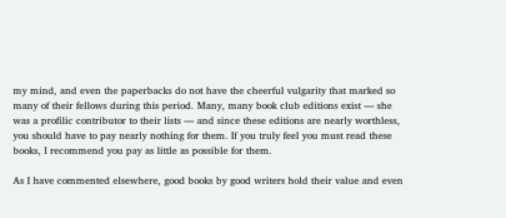my mind, and even the paperbacks do not have the cheerful vulgarity that marked so many of their fellows during this period. Many, many book club editions exist — she was a profilic contributor to their lists — and since these editions are nearly worthless, you should have to pay nearly nothing for them. If you truly feel you must read these books, I recommend you pay as little as possible for them.

As I have commented elsewhere, good books by good writers hold their value and even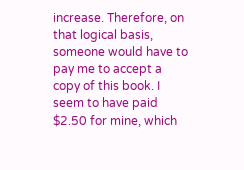increase. Therefore, on that logical basis, someone would have to pay me to accept a copy of this book. I seem to have paid $2.50 for mine, which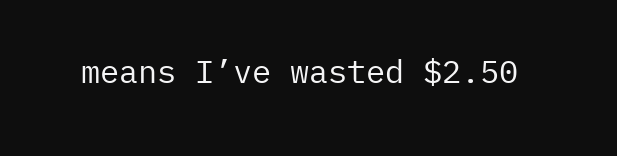means I’ve wasted $2.50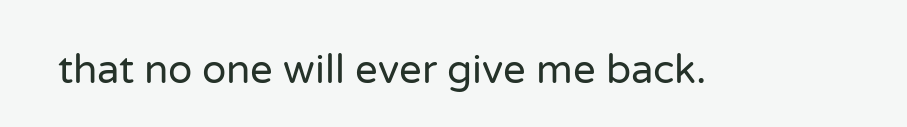that no one will ever give me back.